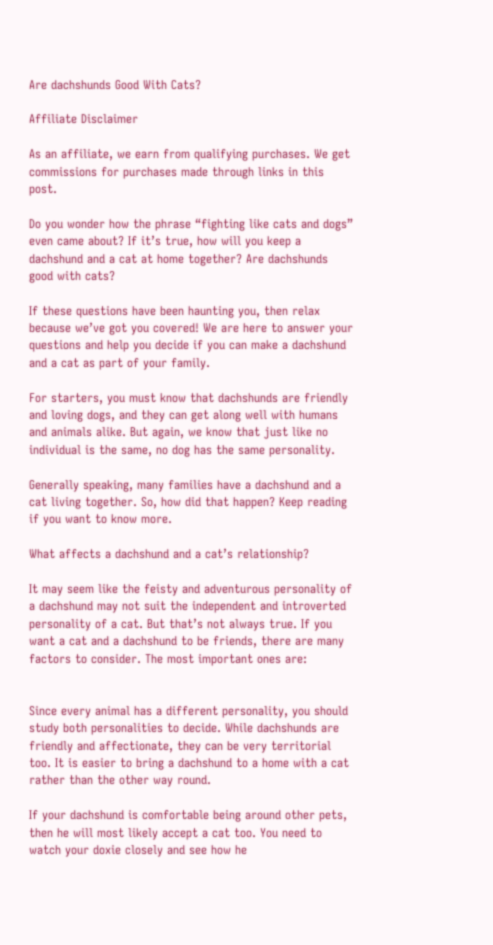Are dachshunds Good With Cats?

Affiliate Disclaimer

As an affiliate, we earn from qualifying purchases. We get commissions for purchases made through links in this post.

Do you wonder how the phrase “fighting like cats and dogs” even came about? If it’s true, how will you keep a dachshund and a cat at home together? Are dachshunds good with cats?

If these questions have been haunting you, then relax because we’ve got you covered! We are here to answer your questions and help you decide if you can make a dachshund and a cat as part of your family.

For starters, you must know that dachshunds are friendly and loving dogs, and they can get along well with humans and animals alike. But again, we know that just like no individual is the same, no dog has the same personality.

Generally speaking, many families have a dachshund and a cat living together. So, how did that happen? Keep reading if you want to know more.

What affects a dachshund and a cat’s relationship?

It may seem like the feisty and adventurous personality of a dachshund may not suit the independent and introverted personality of a cat. But that’s not always true. If you want a cat and a dachshund to be friends, there are many factors to consider. The most important ones are:


Since every animal has a different personality, you should study both personalities to decide. While dachshunds are friendly and affectionate, they can be very territorial too. It is easier to bring a dachshund to a home with a cat rather than the other way round.

If your dachshund is comfortable being around other pets, then he will most likely accept a cat too. You need to watch your doxie closely and see how he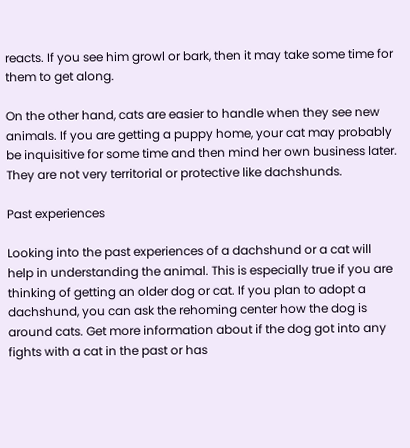reacts. If you see him growl or bark, then it may take some time for them to get along.

On the other hand, cats are easier to handle when they see new animals. If you are getting a puppy home, your cat may probably be inquisitive for some time and then mind her own business later. They are not very territorial or protective like dachshunds.

Past experiences

Looking into the past experiences of a dachshund or a cat will help in understanding the animal. This is especially true if you are thinking of getting an older dog or cat. If you plan to adopt a dachshund, you can ask the rehoming center how the dog is around cats. Get more information about if the dog got into any fights with a cat in the past or has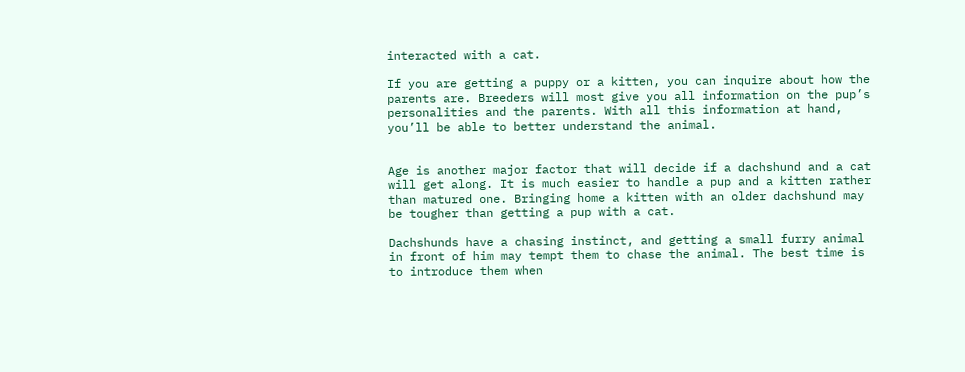interacted with a cat.

If you are getting a puppy or a kitten, you can inquire about how the parents are. Breeders will most give you all information on the pup’s personalities and the parents. With all this information at hand, you’ll be able to better understand the animal.


Age is another major factor that will decide if a dachshund and a cat will get along. It is much easier to handle a pup and a kitten rather than matured one. Bringing home a kitten with an older dachshund may be tougher than getting a pup with a cat.

Dachshunds have a chasing instinct, and getting a small furry animal in front of him may tempt them to chase the animal. The best time is to introduce them when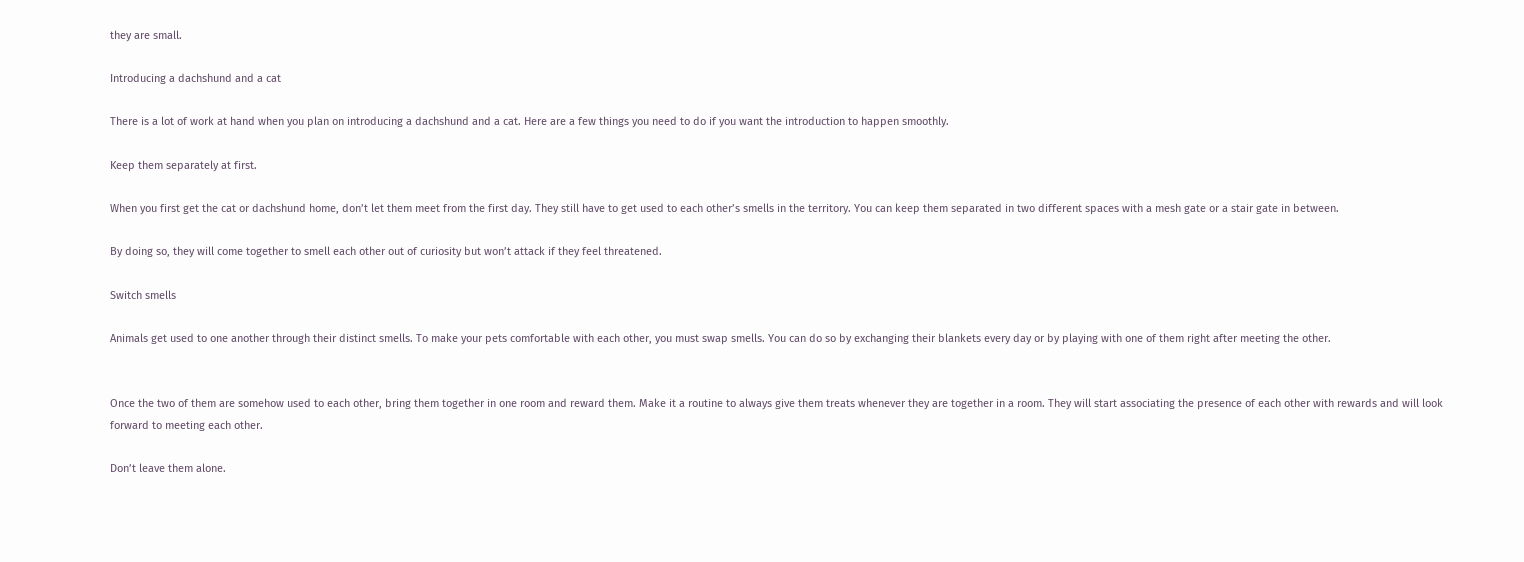they are small.

Introducing a dachshund and a cat

There is a lot of work at hand when you plan on introducing a dachshund and a cat. Here are a few things you need to do if you want the introduction to happen smoothly.

Keep them separately at first.

When you first get the cat or dachshund home, don’t let them meet from the first day. They still have to get used to each other’s smells in the territory. You can keep them separated in two different spaces with a mesh gate or a stair gate in between.

By doing so, they will come together to smell each other out of curiosity but won’t attack if they feel threatened.

Switch smells

Animals get used to one another through their distinct smells. To make your pets comfortable with each other, you must swap smells. You can do so by exchanging their blankets every day or by playing with one of them right after meeting the other.


Once the two of them are somehow used to each other, bring them together in one room and reward them. Make it a routine to always give them treats whenever they are together in a room. They will start associating the presence of each other with rewards and will look forward to meeting each other.

Don’t leave them alone.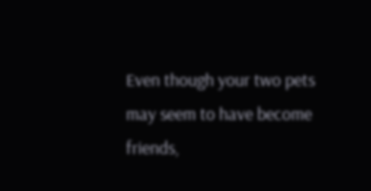Even though your two pets may seem to have become friends,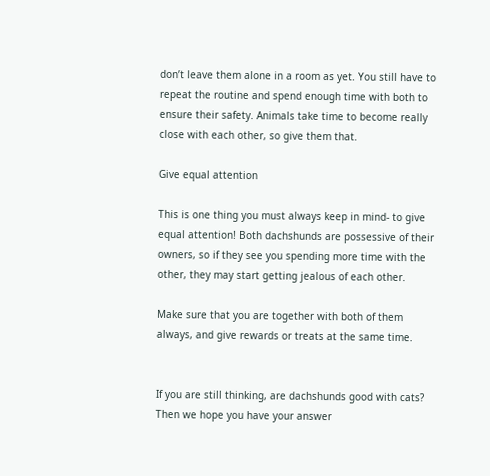don’t leave them alone in a room as yet. You still have to repeat the routine and spend enough time with both to ensure their safety. Animals take time to become really close with each other, so give them that.

Give equal attention

This is one thing you must always keep in mind- to give equal attention! Both dachshunds are possessive of their owners, so if they see you spending more time with the other, they may start getting jealous of each other.

Make sure that you are together with both of them always, and give rewards or treats at the same time.


If you are still thinking, are dachshunds good with cats? Then we hope you have your answer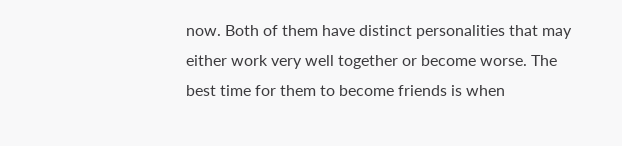now. Both of them have distinct personalities that may either work very well together or become worse. The best time for them to become friends is when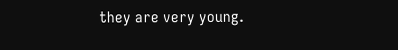they are very young.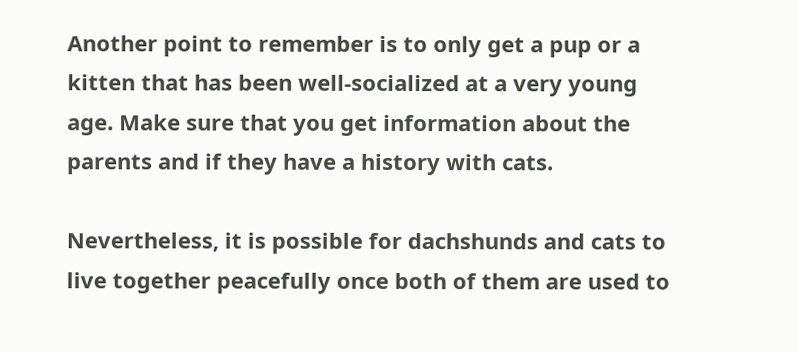Another point to remember is to only get a pup or a kitten that has been well-socialized at a very young age. Make sure that you get information about the parents and if they have a history with cats.

Nevertheless, it is possible for dachshunds and cats to live together peacefully once both of them are used to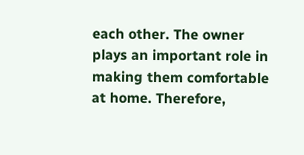each other. The owner plays an important role in making them comfortable at home. Therefore,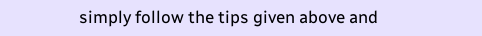simply follow the tips given above and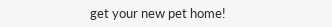get your new pet home!